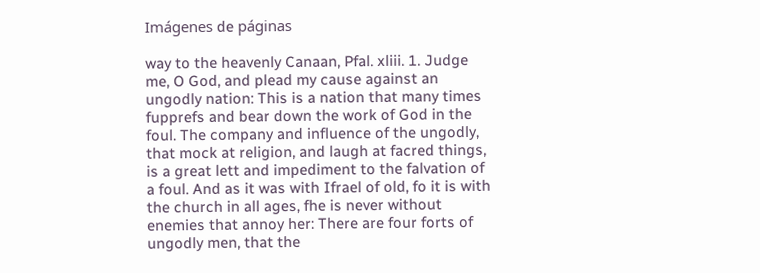Imágenes de páginas

way to the heavenly Canaan, Pfal. xliii. 1. Judge me, O God, and plead my cause against an ungodly nation: This is a nation that many times fupprefs and bear down the work of God in the foul. The company and influence of the ungodly, that mock at religion, and laugh at facred things, is a great lett and impediment to the falvation of a foul. And as it was with Ifrael of old, fo it is with the church in all ages, fhe is never without enemies that annoy her: There are four forts of ungodly men, that the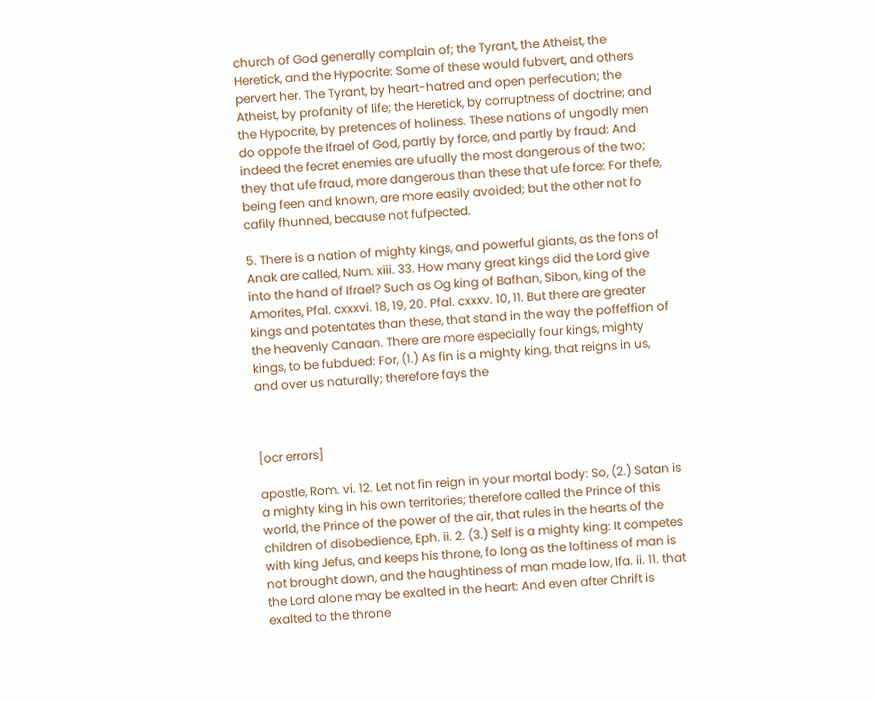church of God generally complain of; the Tyrant, the Atheist, the Heretick, and the Hypocrite: Some of these would fubvert, and others pervert her. The Tyrant, by heart-hatred and open perfecution; the Atheist, by profanity of life; the Heretick, by corruptness of doctrine; and the Hypocrite, by pretences of holiness. These nations of ungodly men do oppofe the Ifrael of God, partly by force, and partly by fraud: And indeed the fecret enemies are ufually the most dangerous of the two; they that ufe fraud, more dangerous than these that ufe force: For thefe, being feen and known, are more easily avoided; but the other not fo cafily fhunned, because not fufpected.

5. There is a nation of mighty kings, and powerful giants, as the fons of Anak are called, Num. xiii. 33. How many great kings did the Lord give into the hand of Ifrael? Such as Og king of Bafhan, Sibon, king of the Amorites, Pfal. cxxxvi. 18, 19, 20. Pfal. cxxxv. 10, 11. But there are greater kings and potentates than these, that stand in the way the poffeffion of the heavenly Canaan. There are more especially four kings, mighty kings, to be fubdued: For, (1.) As fin is a mighty king, that reigns in us, and over us naturally; therefore fays the



[ocr errors]

apostle, Rom. vi. 12. Let not fin reign in your mortal body: So, (2.) Satan is a mighty king in his own territories; therefore called the Prince of this world, the Prince of the power of the air, that rules in the hearts of the children of disobedience, Eph. ii. 2. (3.) Self is a mighty king: It competes with king Jefus, and keeps his throne, fo long as the loftiness of man is not brought down, and the haughtiness of man made low, Ifa. ii. 11. that the Lord alone may be exalted in the heart: And even after Chrift is exalted to the throne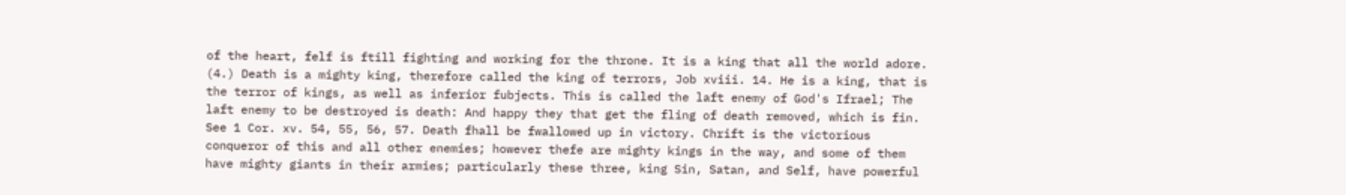of the heart, felf is ftill fighting and working for the throne. It is a king that all the world adore. (4.) Death is a mighty king, therefore called the king of terrors, Job xviii. 14. He is a king, that is the terror of kings, as well as inferior fubjects. This is called the laft enemy of God's Ifrael; The laft enemy to be destroyed is death: And happy they that get the fling of death removed, which is fin. See 1 Cor. xv. 54, 55, 56, 57. Death fhall be fwallowed up in victory. Chrift is the victorious conqueror of this and all other enemies; however thefe are mighty kings in the way, and some of them have mighty giants in their armies; particularly these three, king Sin, Satan, and Self, have powerful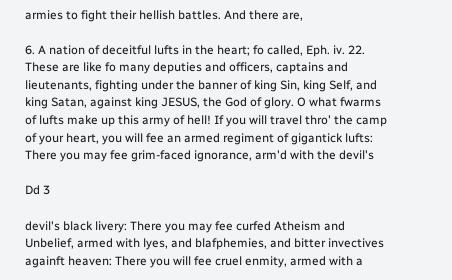armies to fight their hellish battles. And there are,

6. A nation of deceitful lufts in the heart; fo called, Eph. iv. 22. These are like fo many deputies and officers, captains and lieutenants, fighting under the banner of king Sin, king Self, and king Satan, against king JESUS, the God of glory. O what fwarms of lufts make up this army of hell! If you will travel thro' the camp of your heart, you will fee an armed regiment of gigantick lufts: There you may fee grim-faced ignorance, arm'd with the devil's

Dd 3

devil's black livery: There you may fee curfed Atheism and Unbelief, armed with lyes, and blafphemies, and bitter invectives againft heaven: There you will fee cruel enmity, armed with a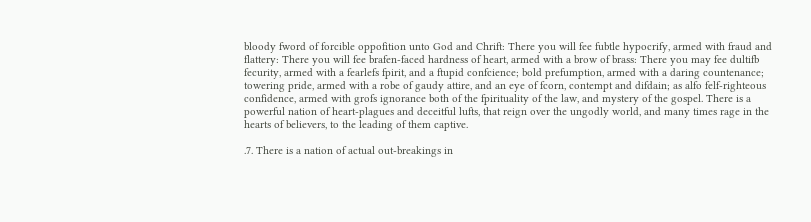bloody fword of forcible oppofition unto God and Chrift: There you will fee fubtle hypocrify, armed with fraud and flattery: There you will fee brafen-faced hardness of heart, armed with a brow of brass: There you may fee dultifb fecurity, armed with a fearlefs fpirit, and a ftupid confcience; bold prefumption, armed with a daring countenance; towering pride, armed with a robe of gaudy attire, and an eye of fcorn, contempt and difdain; as alfo felf-righteous confidence, armed with grofs ignorance both of the fpirituality of the law, and mystery of the gospel. There is a powerful nation of heart-plagues and deceitful lufts, that reign over the ungodly world, and many times rage in the hearts of believers, to the leading of them captive.

.7. There is a nation of actual out-breakings in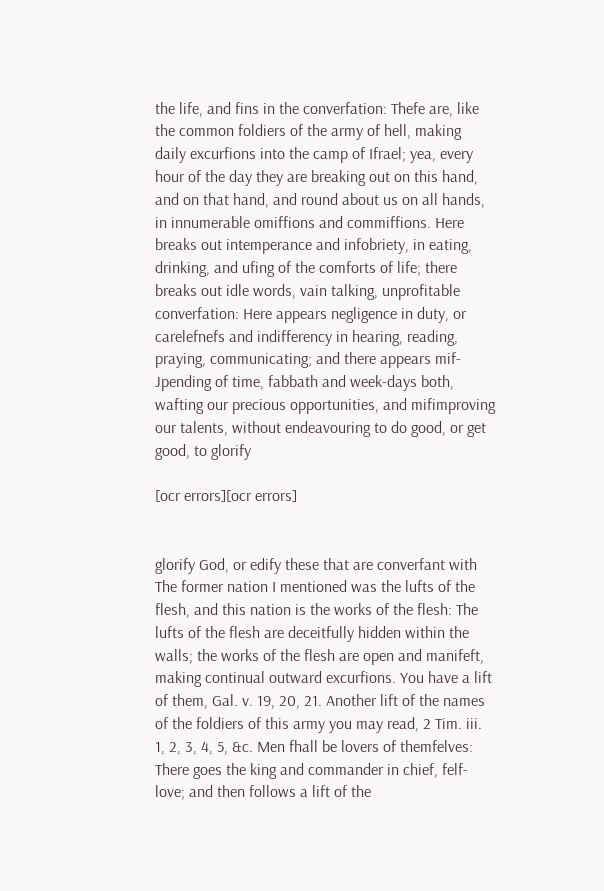the life, and fins in the converfation: Thefe are, like the common foldiers of the army of hell, making daily excurfions into the camp of Ifrael; yea, every hour of the day they are breaking out on this hand, and on that hand, and round about us on all hands, in innumerable omiffions and commiffions. Here breaks out intemperance and infobriety, in eating, drinking, and ufing of the comforts of life; there breaks out idle words, vain talking, unprofitable converfation: Here appears negligence in duty, or carelefnefs and indifferency in hearing, reading, praying, communicating; and there appears mif-Jpending of time, fabbath and week-days both, wafting our precious opportunities, and mifimproving our talents, without endeavouring to do good, or get good, to glorify

[ocr errors][ocr errors]


glorify God, or edify these that are converfant with The former nation I mentioned was the lufts of the flesh, and this nation is the works of the flesh: The lufts of the flesh are deceitfully hidden within the walls; the works of the flesh are open and manifeft, making continual outward excurfions. You have a lift of them, Gal. v. 19, 20, 21. Another lift of the names of the foldiers of this army you may read, 2 Tim. iii. 1, 2, 3, 4, 5, &c. Men fhall be lovers of themfelves: There goes the king and commander in chief, felf-love; and then follows a lift of the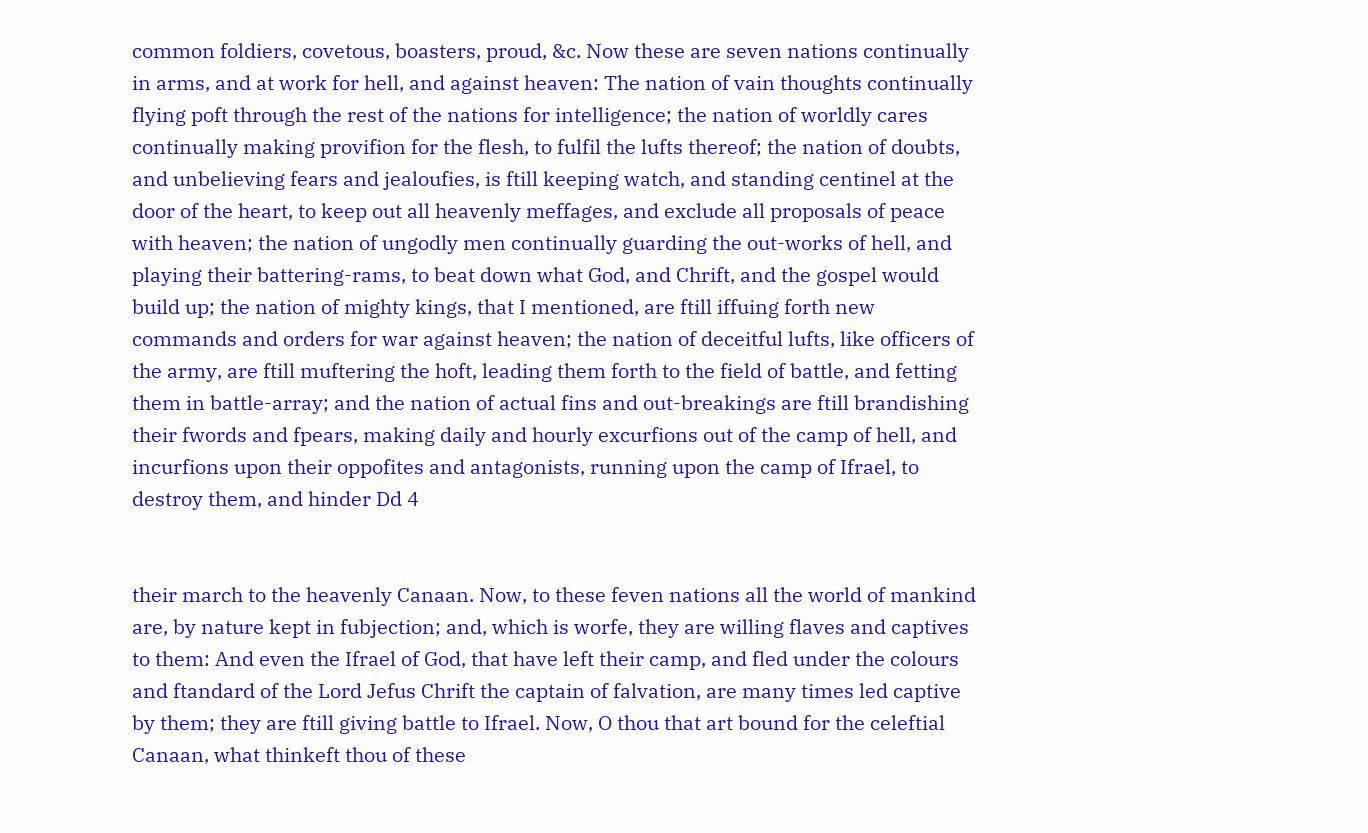common foldiers, covetous, boasters, proud, &c. Now these are seven nations continually in arms, and at work for hell, and against heaven: The nation of vain thoughts continually flying poft through the rest of the nations for intelligence; the nation of worldly cares continually making provifion for the flesh, to fulfil the lufts thereof; the nation of doubts, and unbelieving fears and jealoufies, is ftill keeping watch, and standing centinel at the door of the heart, to keep out all heavenly meffages, and exclude all proposals of peace with heaven; the nation of ungodly men continually guarding the out-works of hell, and playing their battering-rams, to beat down what God, and Chrift, and the gospel would build up; the nation of mighty kings, that I mentioned, are ftill iffuing forth new commands and orders for war against heaven; the nation of deceitful lufts, like officers of the army, are ftill muftering the hoft, leading them forth to the field of battle, and fetting them in battle-array; and the nation of actual fins and out-breakings are ftill brandishing their fwords and fpears, making daily and hourly excurfions out of the camp of hell, and incurfions upon their oppofites and antagonists, running upon the camp of Ifrael, to destroy them, and hinder Dd 4


their march to the heavenly Canaan. Now, to these feven nations all the world of mankind are, by nature kept in fubjection; and, which is worfe, they are willing flaves and captives to them: And even the Ifrael of God, that have left their camp, and fled under the colours and ftandard of the Lord Jefus Chrift the captain of falvation, are many times led captive by them; they are ftill giving battle to Ifrael. Now, O thou that art bound for the celeftial Canaan, what thinkeft thou of these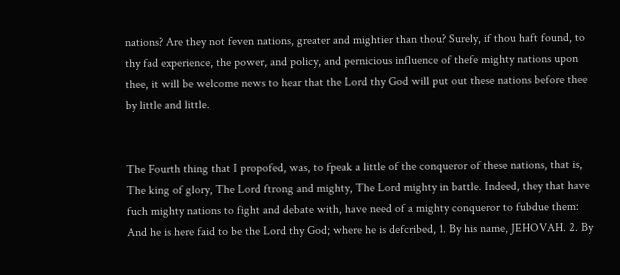nations? Are they not feven nations, greater and mightier than thou? Surely, if thou haft found, to thy fad experience, the power, and policy, and pernicious influence of thefe mighty nations upon thee, it will be welcome news to hear that the Lord thy God will put out these nations before thee by little and little.


The Fourth thing that I propofed, was, to fpeak a little of the conqueror of these nations, that is, The king of glory, The Lord ftrong and mighty, The Lord mighty in battle. Indeed, they that have fuch mighty nations to fight and debate with, have need of a mighty conqueror to fubdue them: And he is here faid to be the Lord thy God; where he is defcribed, 1. By his name, JEHOVAH. 2. By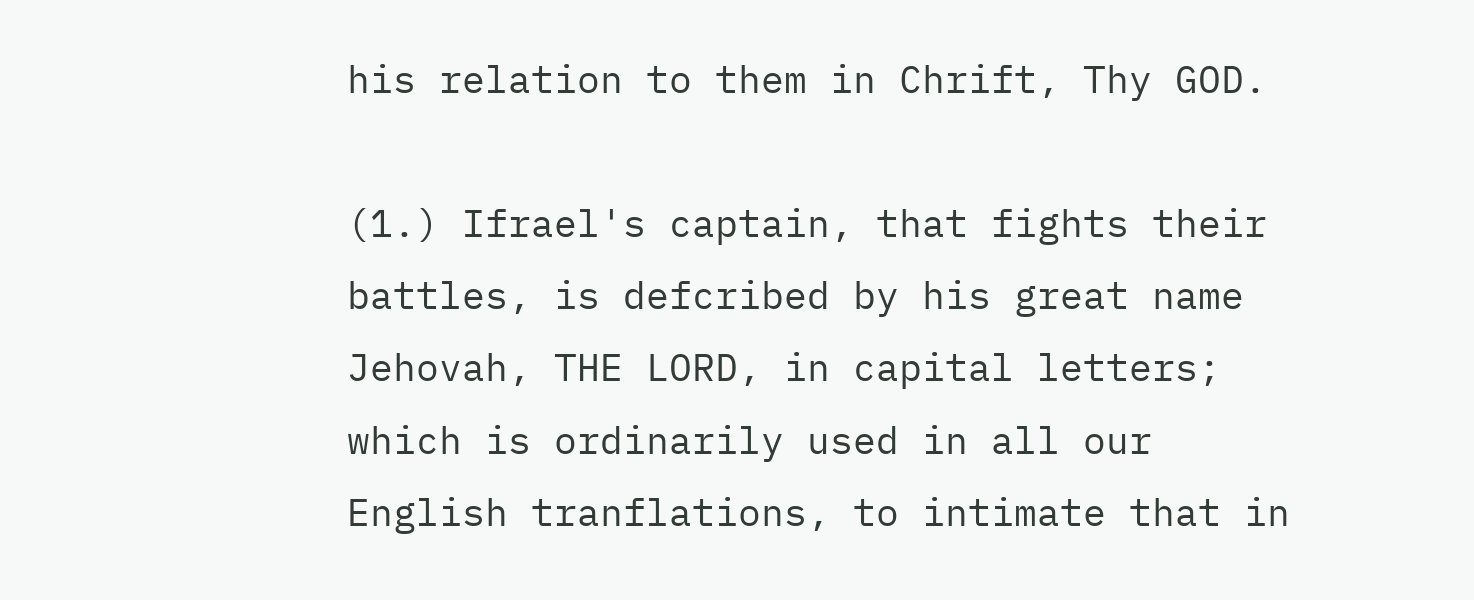his relation to them in Chrift, Thy GOD.

(1.) Ifrael's captain, that fights their battles, is defcribed by his great name Jehovah, THE LORD, in capital letters; which is ordinarily used in all our English tranflations, to intimate that in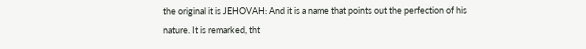the original it is JEHOVAH: And it is a name that points out the perfection of his nature. It is remarked, tht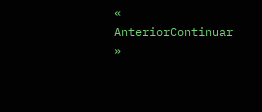« AnteriorContinuar »